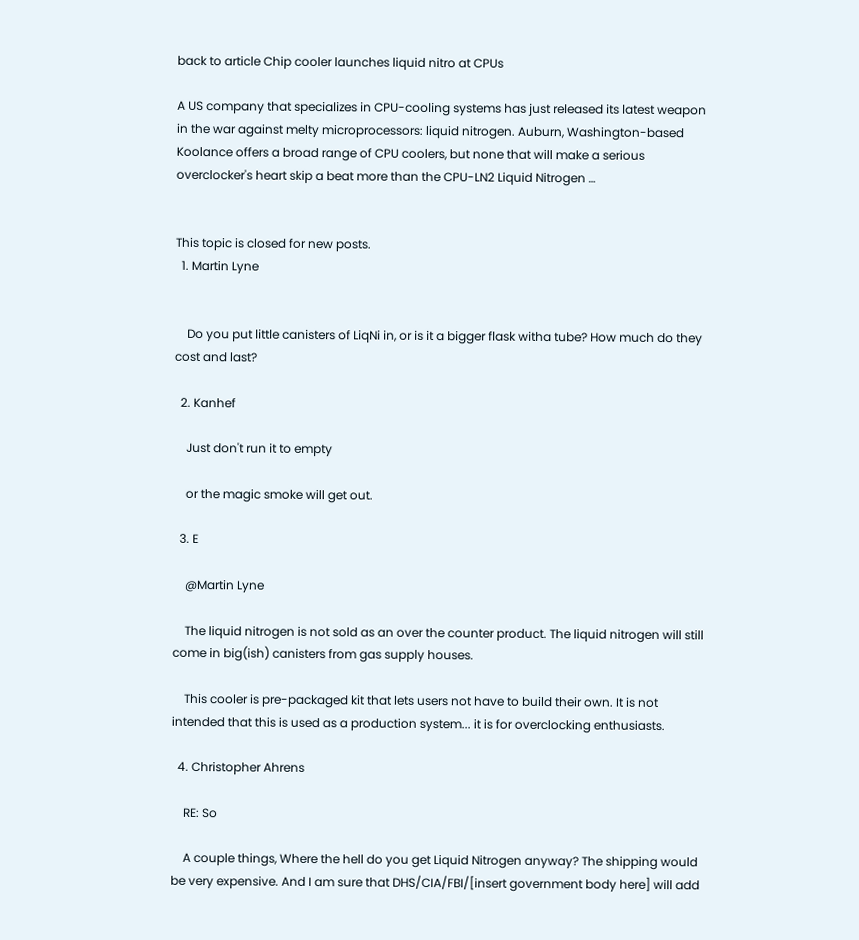back to article Chip cooler launches liquid nitro at CPUs

A US company that specializes in CPU-cooling systems has just released its latest weapon in the war against melty microprocessors: liquid nitrogen. Auburn, Washington-based Koolance offers a broad range of CPU coolers, but none that will make a serious overclocker's heart skip a beat more than the CPU-LN2 Liquid Nitrogen …


This topic is closed for new posts.
  1. Martin Lyne


    Do you put little canisters of LiqNi in, or is it a bigger flask witha tube? How much do they cost and last?

  2. Kanhef

    Just don't run it to empty

    or the magic smoke will get out.

  3. E

    @Martin Lyne

    The liquid nitrogen is not sold as an over the counter product. The liquid nitrogen will still come in big(ish) canisters from gas supply houses.

    This cooler is pre-packaged kit that lets users not have to build their own. It is not intended that this is used as a production system... it is for overclocking enthusiasts.

  4. Christopher Ahrens

    RE: So

    A couple things, Where the hell do you get Liquid Nitrogen anyway? The shipping would be very expensive. And I am sure that DHS/CIA/FBI/[insert government body here] will add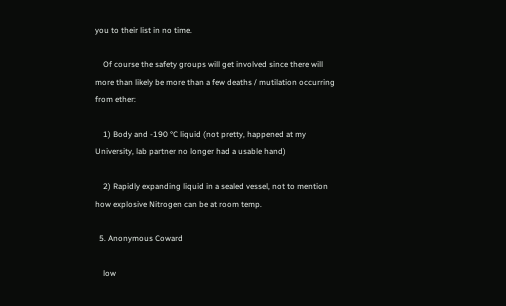you to their list in no time.

    Of course the safety groups will get involved since there will more than likely be more than a few deaths / mutilation occurring from ether:

    1) Body and -190 °C liquid (not pretty, happened at my University, lab partner no longer had a usable hand)

    2) Rapidly expanding liquid in a sealed vessel, not to mention how explosive Nitrogen can be at room temp.

  5. Anonymous Coward

    low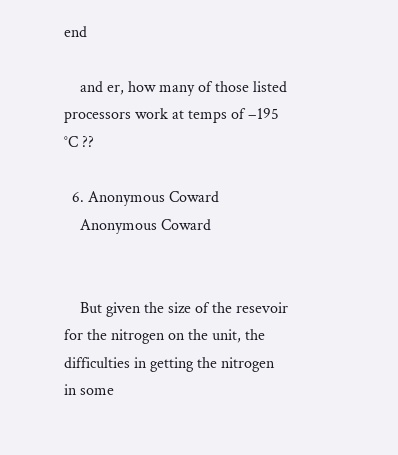end

    and er, how many of those listed processors work at temps of −195 °C ??

  6. Anonymous Coward
    Anonymous Coward


    But given the size of the resevoir for the nitrogen on the unit, the difficulties in getting the nitrogen in some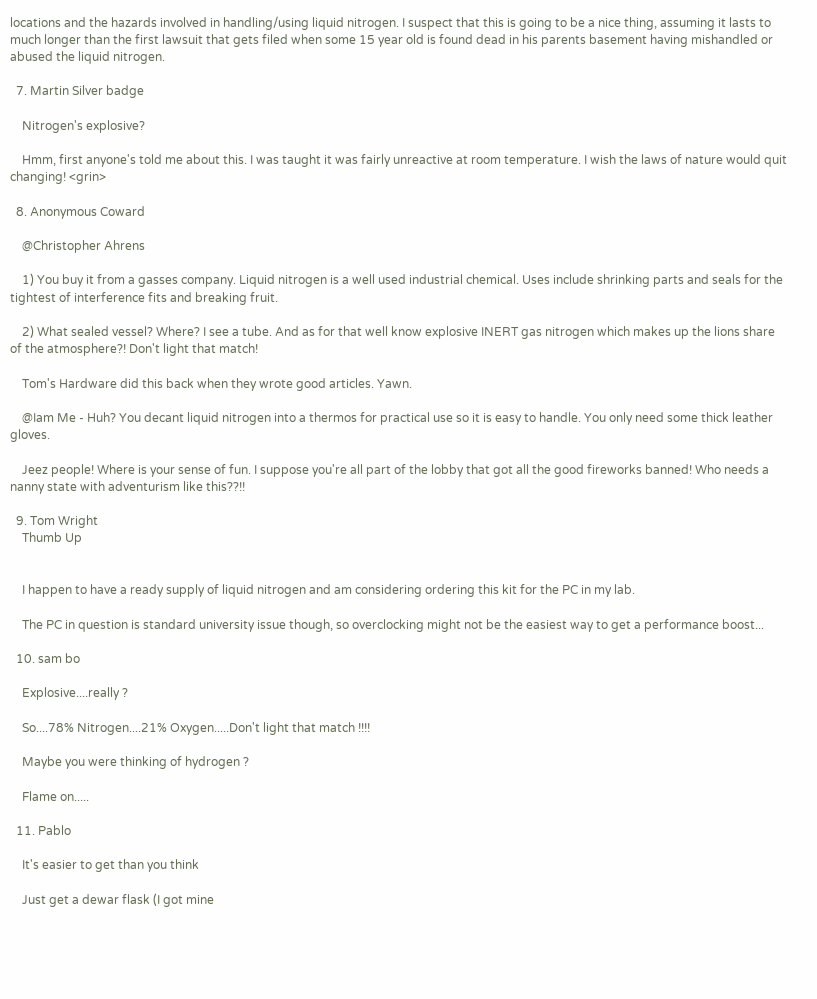locations and the hazards involved in handling/using liquid nitrogen. I suspect that this is going to be a nice thing, assuming it lasts to much longer than the first lawsuit that gets filed when some 15 year old is found dead in his parents basement having mishandled or abused the liquid nitrogen.

  7. Martin Silver badge

    Nitrogen's explosive?

    Hmm, first anyone's told me about this. I was taught it was fairly unreactive at room temperature. I wish the laws of nature would quit changing! <grin>

  8. Anonymous Coward

    @Christopher Ahrens

    1) You buy it from a gasses company. Liquid nitrogen is a well used industrial chemical. Uses include shrinking parts and seals for the tightest of interference fits and breaking fruit.

    2) What sealed vessel? Where? I see a tube. And as for that well know explosive INERT gas nitrogen which makes up the lions share of the atmosphere?! Don't light that match!

    Tom's Hardware did this back when they wrote good articles. Yawn.

    @Iam Me - Huh? You decant liquid nitrogen into a thermos for practical use so it is easy to handle. You only need some thick leather gloves.

    Jeez people! Where is your sense of fun. I suppose you're all part of the lobby that got all the good fireworks banned! Who needs a nanny state with adventurism like this??!!

  9. Tom Wright
    Thumb Up


    I happen to have a ready supply of liquid nitrogen and am considering ordering this kit for the PC in my lab.

    The PC in question is standard university issue though, so overclocking might not be the easiest way to get a performance boost...

  10. sam bo

    Explosive....really ?

    So....78% Nitrogen....21% Oxygen.....Don't light that match !!!!

    Maybe you were thinking of hydrogen ?

    Flame on.....

  11. Pablo

    It's easier to get than you think

    Just get a dewar flask (I got mine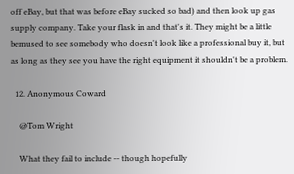off eBay, but that was before eBay sucked so bad) and then look up gas supply company. Take your flask in and that's it. They might be a little bemused to see somebody who doesn't look like a professional buy it, but as long as they see you have the right equipment it shouldn't be a problem.

  12. Anonymous Coward

    @Tom Wright

    What they fail to include -- though hopefully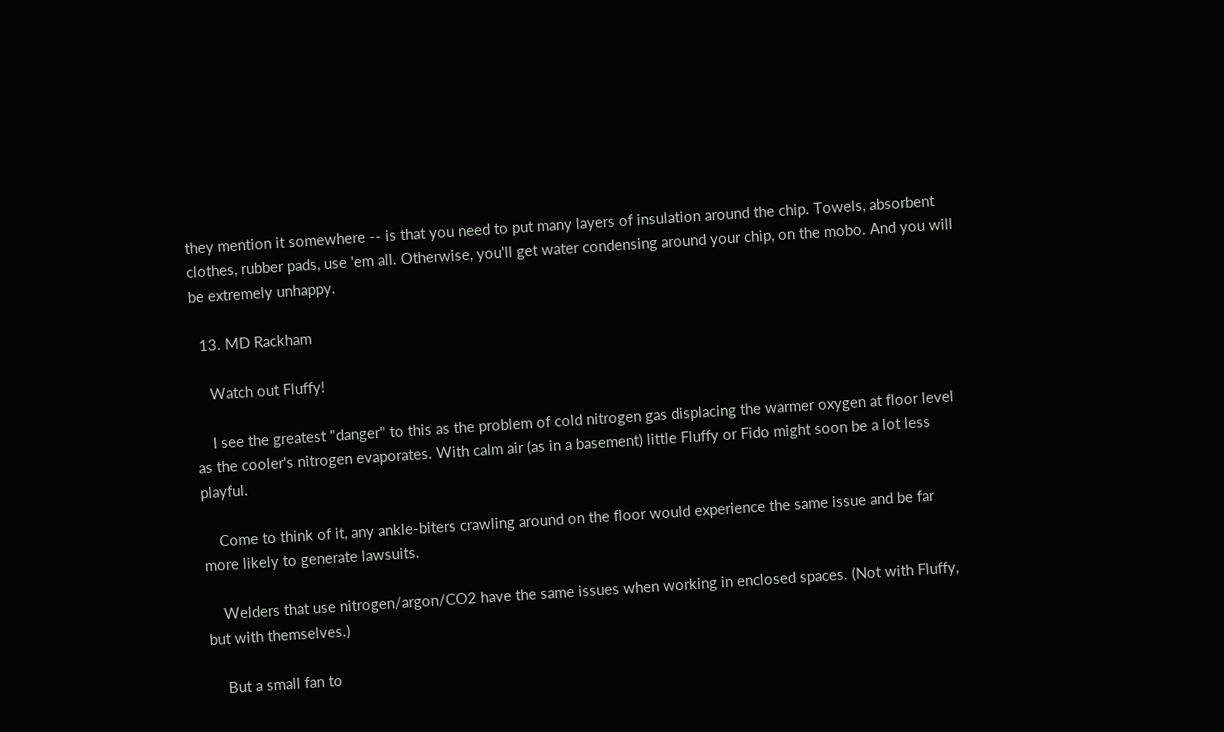they mention it somewhere -- is that you need to put many layers of insulation around the chip. Towels, absorbent clothes, rubber pads, use 'em all. Otherwise, you'll get water condensing around your chip, on the mobo. And you will be extremely unhappy.

  13. MD Rackham

    Watch out Fluffy!

    I see the greatest "danger" to this as the problem of cold nitrogen gas displacing the warmer oxygen at floor level as the cooler's nitrogen evaporates. With calm air (as in a basement) little Fluffy or Fido might soon be a lot less playful.

    Come to think of it, any ankle-biters crawling around on the floor would experience the same issue and be far more likely to generate lawsuits.

    Welders that use nitrogen/argon/CO2 have the same issues when working in enclosed spaces. (Not with Fluffy, but with themselves.)

    But a small fan to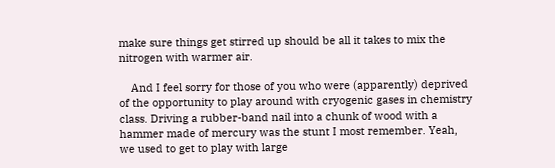make sure things get stirred up should be all it takes to mix the nitrogen with warmer air.

    And I feel sorry for those of you who were (apparently) deprived of the opportunity to play around with cryogenic gases in chemistry class. Driving a rubber-band nail into a chunk of wood with a hammer made of mercury was the stunt I most remember. Yeah, we used to get to play with large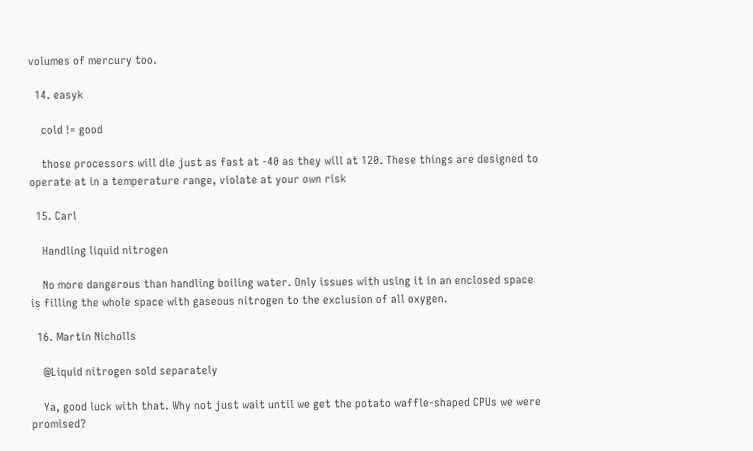volumes of mercury too.

  14. easyk

    cold != good

    those processors will die just as fast at -40 as they will at 120. These things are designed to operate at in a temperature range, violate at your own risk

  15. Carl

    Handling liquid nitrogen

    No more dangerous than handling boiling water. Only issues with using it in an enclosed space is filling the whole space with gaseous nitrogen to the exclusion of all oxygen.

  16. Martin Nicholls

    @Liquid nitrogen sold separately

    Ya, good luck with that. Why not just wait until we get the potato waffle-shaped CPUs we were promised?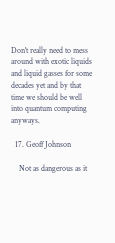Don't really need to mess around with exotic liquids and liquid gasses for some decades yet and by that time we should be well into quantum computing anyways.

  17. Geoff Johnson

    Not as dangerous as it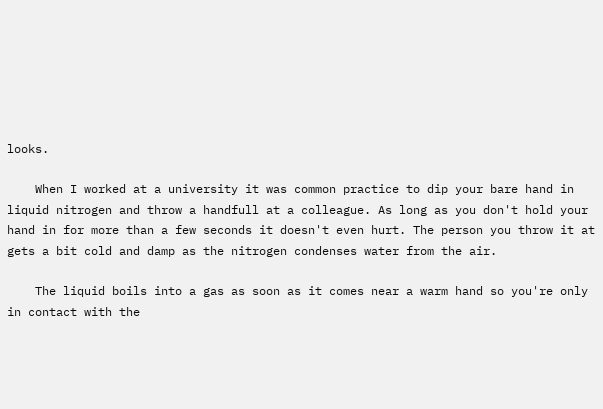looks.

    When I worked at a university it was common practice to dip your bare hand in liquid nitrogen and throw a handfull at a colleague. As long as you don't hold your hand in for more than a few seconds it doesn't even hurt. The person you throw it at gets a bit cold and damp as the nitrogen condenses water from the air.

    The liquid boils into a gas as soon as it comes near a warm hand so you're only in contact with the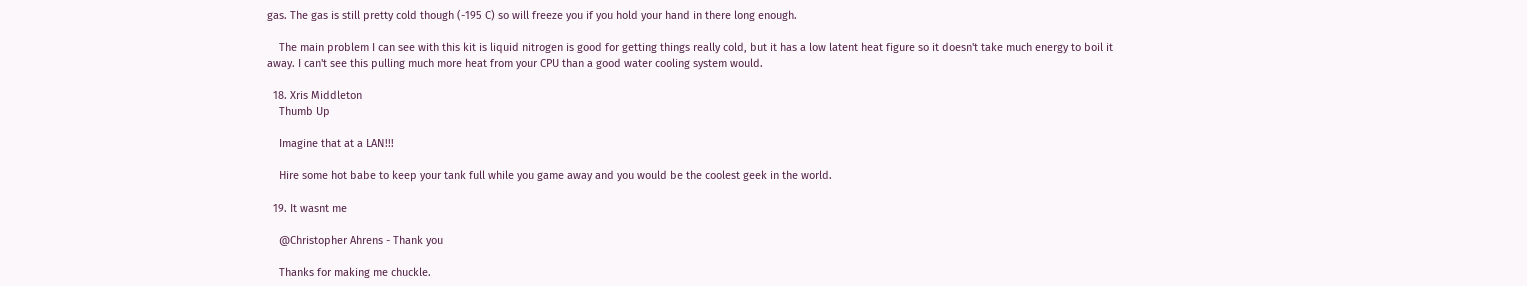gas. The gas is still pretty cold though (-195 C) so will freeze you if you hold your hand in there long enough.

    The main problem I can see with this kit is liquid nitrogen is good for getting things really cold, but it has a low latent heat figure so it doesn't take much energy to boil it away. I can't see this pulling much more heat from your CPU than a good water cooling system would.

  18. Xris Middleton
    Thumb Up

    Imagine that at a LAN!!!

    Hire some hot babe to keep your tank full while you game away and you would be the coolest geek in the world.

  19. It wasnt me

    @Christopher Ahrens - Thank you

    Thanks for making me chuckle.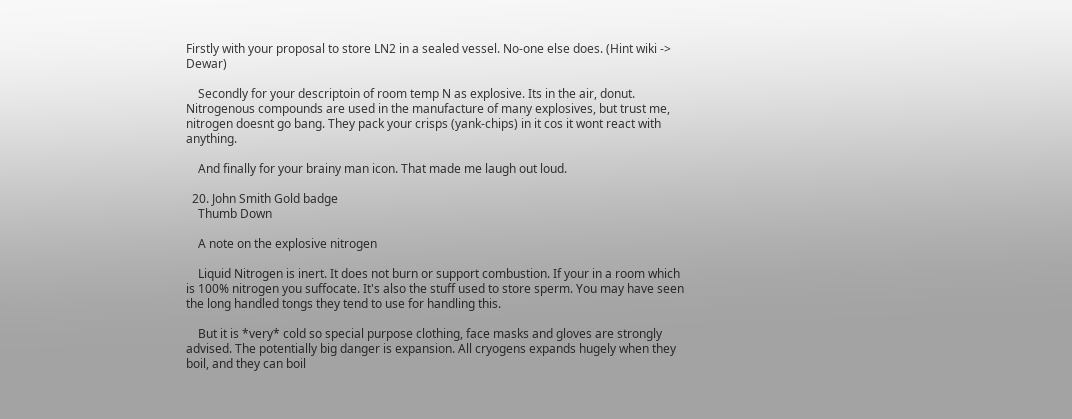Firstly with your proposal to store LN2 in a sealed vessel. No-one else does. (Hint wiki -> Dewar)

    Secondly for your descriptoin of room temp N as explosive. Its in the air, donut. Nitrogenous compounds are used in the manufacture of many explosives, but trust me, nitrogen doesnt go bang. They pack your crisps (yank-chips) in it cos it wont react with anything.

    And finally for your brainy man icon. That made me laugh out loud.

  20. John Smith Gold badge
    Thumb Down

    A note on the explosive nitrogen

    Liquid Nitrogen is inert. It does not burn or support combustion. If your in a room which is 100% nitrogen you suffocate. It's also the stuff used to store sperm. You may have seen the long handled tongs they tend to use for handling this.

    But it is *very* cold so special purpose clothing, face masks and gloves are strongly advised. The potentially big danger is expansion. All cryogens expands hugely when they boil, and they can boil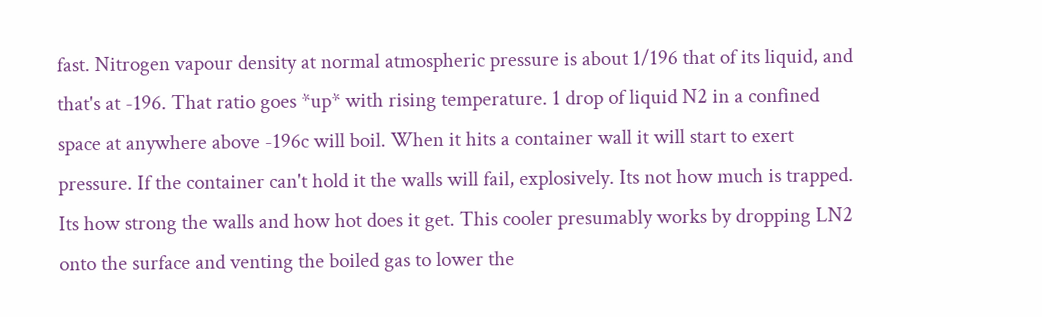fast. Nitrogen vapour density at normal atmospheric pressure is about 1/196 that of its liquid, and that's at -196. That ratio goes *up* with rising temperature. 1 drop of liquid N2 in a confined space at anywhere above -196c will boil. When it hits a container wall it will start to exert pressure. If the container can't hold it the walls will fail, explosively. Its not how much is trapped. Its how strong the walls and how hot does it get. This cooler presumably works by dropping LN2 onto the surface and venting the boiled gas to lower the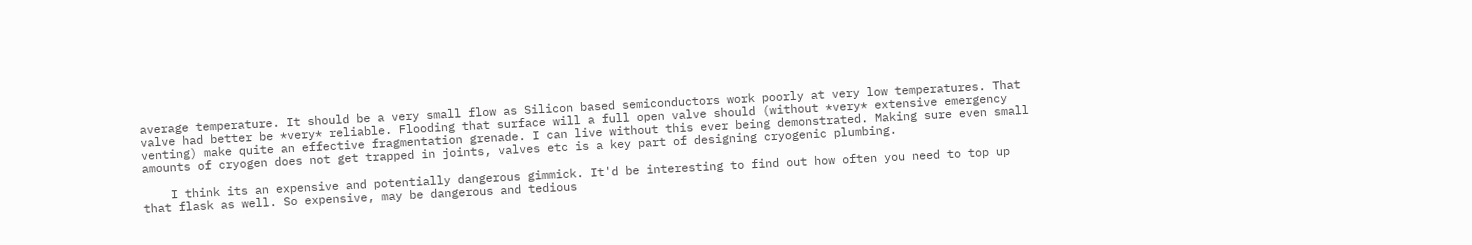average temperature. It should be a very small flow as Silicon based semiconductors work poorly at very low temperatures. That valve had better be *very* reliable. Flooding that surface will a full open valve should (without *very* extensive emergency venting) make quite an effective fragmentation grenade. I can live without this ever being demonstrated. Making sure even small amounts of cryogen does not get trapped in joints, valves etc is a key part of designing cryogenic plumbing.

    I think its an expensive and potentially dangerous gimmick. It'd be interesting to find out how often you need to top up that flask as well. So expensive, may be dangerous and tedious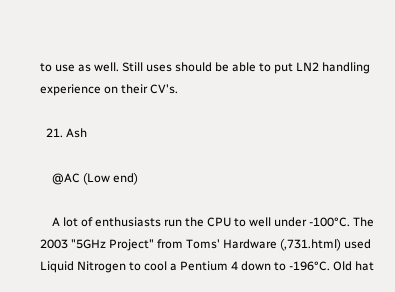to use as well. Still uses should be able to put LN2 handling experience on their CV's.

  21. Ash

    @AC (Low end)

    A lot of enthusiasts run the CPU to well under -100°C. The 2003 "5GHz Project" from Toms' Hardware (,731.html) used Liquid Nitrogen to cool a Pentium 4 down to -196°C. Old hat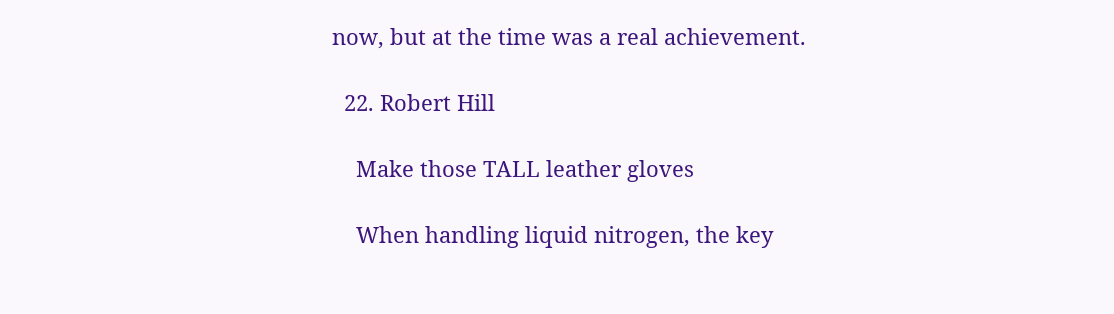now, but at the time was a real achievement.

  22. Robert Hill

    Make those TALL leather gloves

    When handling liquid nitrogen, the key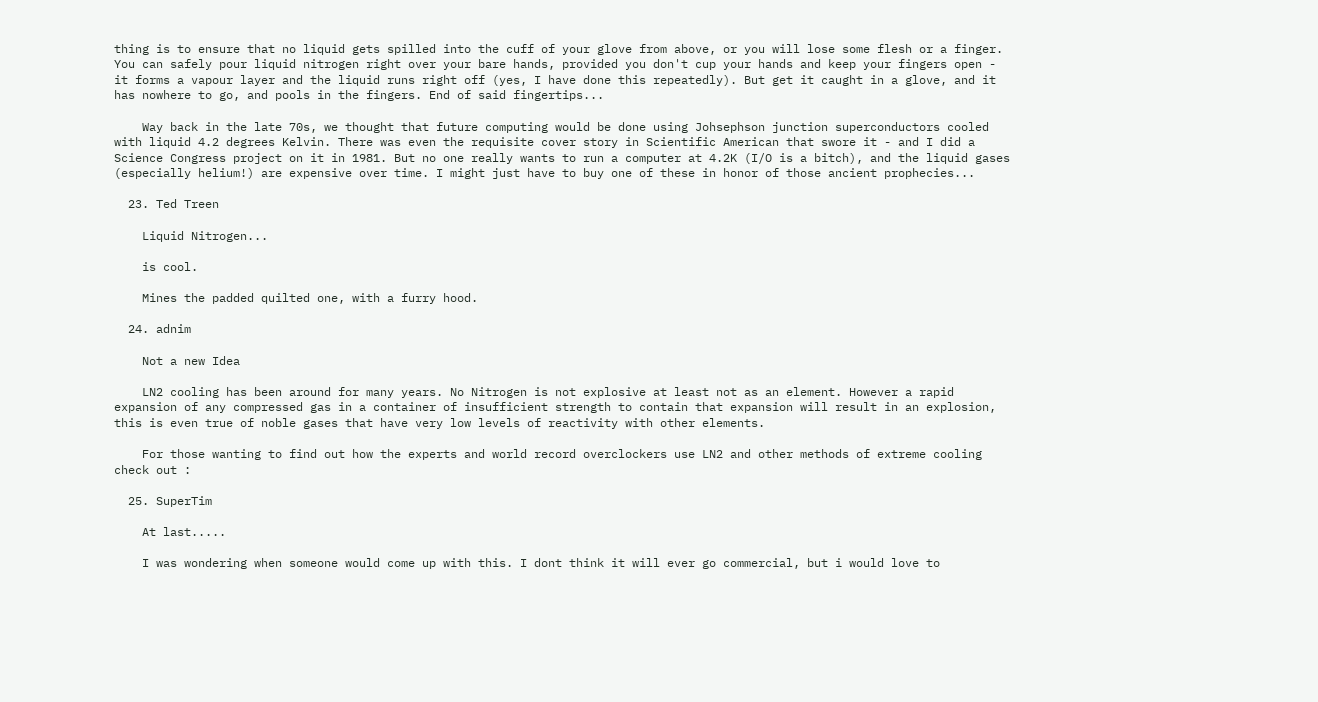thing is to ensure that no liquid gets spilled into the cuff of your glove from above, or you will lose some flesh or a finger. You can safely pour liquid nitrogen right over your bare hands, provided you don't cup your hands and keep your fingers open - it forms a vapour layer and the liquid runs right off (yes, I have done this repeatedly). But get it caught in a glove, and it has nowhere to go, and pools in the fingers. End of said fingertips...

    Way back in the late 70s, we thought that future computing would be done using Johsephson junction superconductors cooled with liquid 4.2 degrees Kelvin. There was even the requisite cover story in Scientific American that swore it - and I did a Science Congress project on it in 1981. But no one really wants to run a computer at 4.2K (I/O is a bitch), and the liquid gases (especially helium!) are expensive over time. I might just have to buy one of these in honor of those ancient prophecies...

  23. Ted Treen

    Liquid Nitrogen...

    is cool.

    Mines the padded quilted one, with a furry hood.

  24. adnim

    Not a new Idea

    LN2 cooling has been around for many years. No Nitrogen is not explosive at least not as an element. However a rapid expansion of any compressed gas in a container of insufficient strength to contain that expansion will result in an explosion, this is even true of noble gases that have very low levels of reactivity with other elements.

    For those wanting to find out how the experts and world record overclockers use LN2 and other methods of extreme cooling check out :

  25. SuperTim

    At last.....

    I was wondering when someone would come up with this. I dont think it will ever go commercial, but i would love to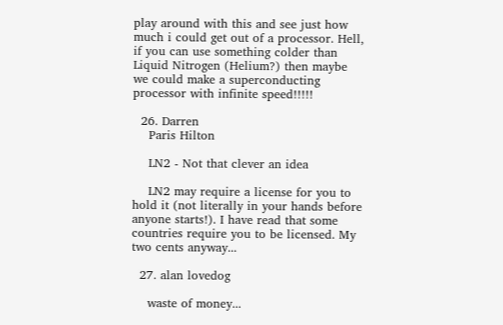play around with this and see just how much i could get out of a processor. Hell, if you can use something colder than Liquid Nitrogen (Helium?) then maybe we could make a superconducting processor with infinite speed!!!!!

  26. Darren
    Paris Hilton

    LN2 - Not that clever an idea

    LN2 may require a license for you to hold it (not literally in your hands before anyone starts!). I have read that some countries require you to be licensed. My two cents anyway...

  27. alan lovedog

    waste of money...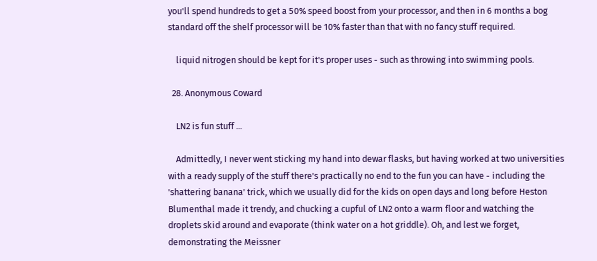you'll spend hundreds to get a 50% speed boost from your processor, and then in 6 months a bog standard off the shelf processor will be 10% faster than that with no fancy stuff required.

    liquid nitrogen should be kept for it's proper uses - such as throwing into swimming pools.

  28. Anonymous Coward

    LN2 is fun stuff ...

    Admittedly, I never went sticking my hand into dewar flasks, but having worked at two universities with a ready supply of the stuff there's practically no end to the fun you can have - including the 'shattering banana' trick, which we usually did for the kids on open days and long before Heston Blumenthal made it trendy, and chucking a cupful of LN2 onto a warm floor and watching the droplets skid around and evaporate (think water on a hot griddle). Oh, and lest we forget, demonstrating the Meissner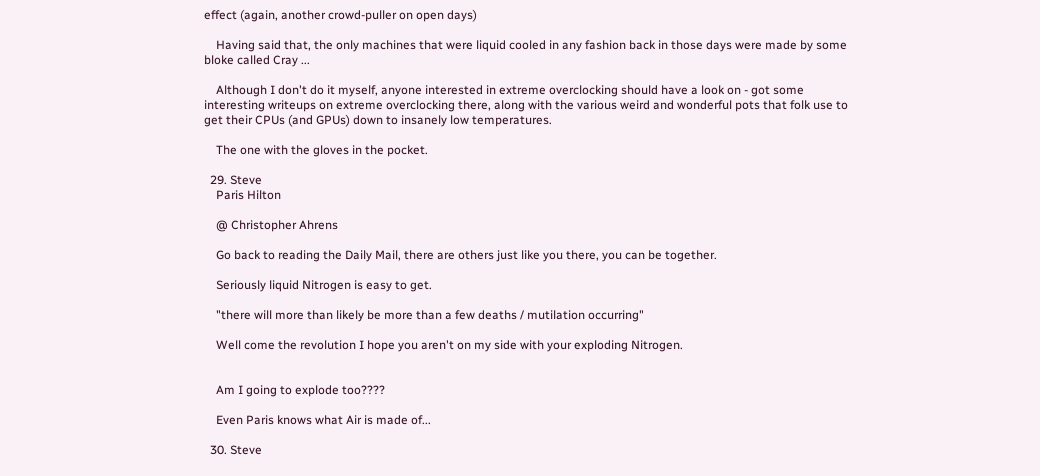effect (again, another crowd-puller on open days)

    Having said that, the only machines that were liquid cooled in any fashion back in those days were made by some bloke called Cray ...

    Although I don't do it myself, anyone interested in extreme overclocking should have a look on - got some interesting writeups on extreme overclocking there, along with the various weird and wonderful pots that folk use to get their CPUs (and GPUs) down to insanely low temperatures.

    The one with the gloves in the pocket.

  29. Steve
    Paris Hilton

    @ Christopher Ahrens

    Go back to reading the Daily Mail, there are others just like you there, you can be together.

    Seriously liquid Nitrogen is easy to get.

    "there will more than likely be more than a few deaths / mutilation occurring"

    Well come the revolution I hope you aren't on my side with your exploding Nitrogen.


    Am I going to explode too????

    Even Paris knows what Air is made of...

  30. Steve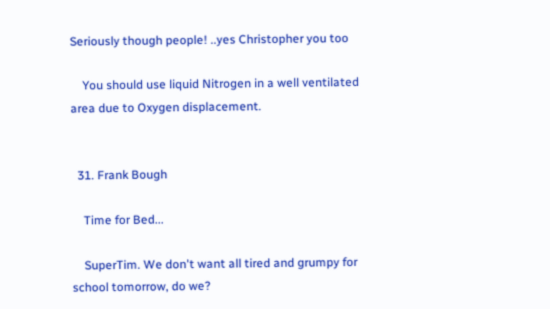Seriously though people! ..yes Christopher you too

    You should use liquid Nitrogen in a well ventilated area due to Oxygen displacement.


  31. Frank Bough

    Time for Bed...

    SuperTim. We don't want all tired and grumpy for school tomorrow, do we?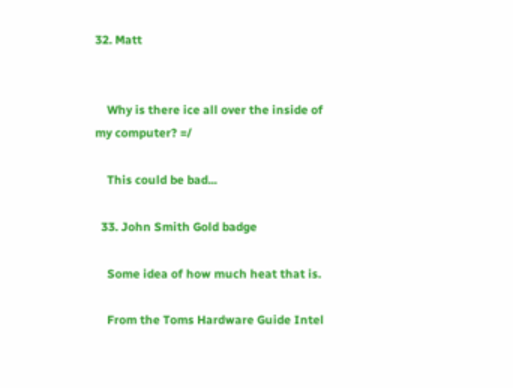32. Matt


    Why is there ice all over the inside of my computer? =/

    This could be bad...

  33. John Smith Gold badge

    Some idea of how much heat that is.

    From the Toms Hardware Guide Intel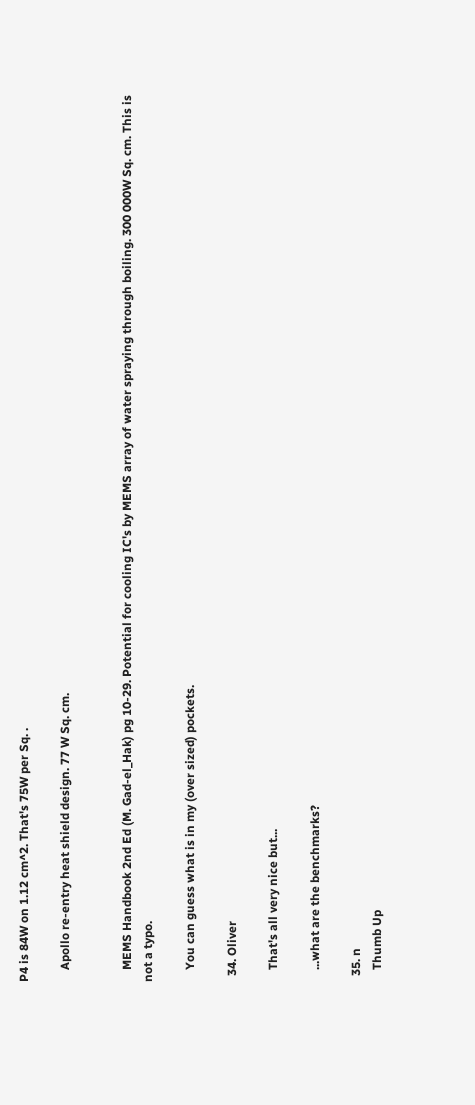P4 is 84W on 1.12 cm^2. That's 75W per Sq. .

    Apollo re-entry heat shield design. 77 W Sq. cm.


    MEMS Handbook 2nd Ed (M. Gad-el_Hak) pg 10-29. Potential for cooling IC's by MEMS array of water spraying through boiling. 300 000W Sq. cm. This is not a typo.

    You can guess what is in my (over sized) pockets.

  34. Oliver

    That's all very nice but...

    ...what are the benchmarks?

  35. n
    Thumb Up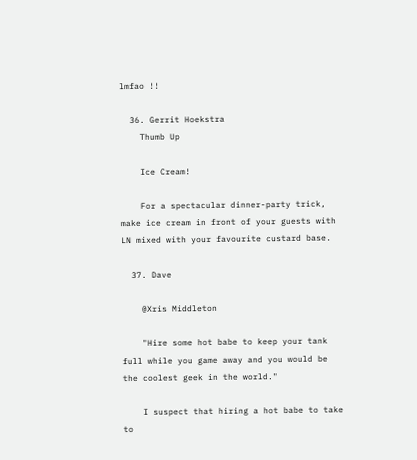lmfao !!

  36. Gerrit Hoekstra
    Thumb Up

    Ice Cream!

    For a spectacular dinner-party trick, make ice cream in front of your guests with LN mixed with your favourite custard base.

  37. Dave

    @Xris Middleton

    "Hire some hot babe to keep your tank full while you game away and you would be the coolest geek in the world."

    I suspect that hiring a hot babe to take to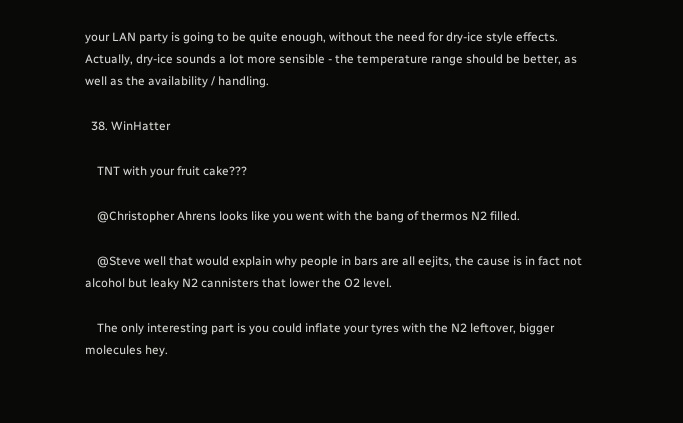your LAN party is going to be quite enough, without the need for dry-ice style effects. Actually, dry-ice sounds a lot more sensible - the temperature range should be better, as well as the availability / handling.

  38. WinHatter

    TNT with your fruit cake???

    @Christopher Ahrens looks like you went with the bang of thermos N2 filled.

    @Steve well that would explain why people in bars are all eejits, the cause is in fact not alcohol but leaky N2 cannisters that lower the O2 level.

    The only interesting part is you could inflate your tyres with the N2 leftover, bigger molecules hey.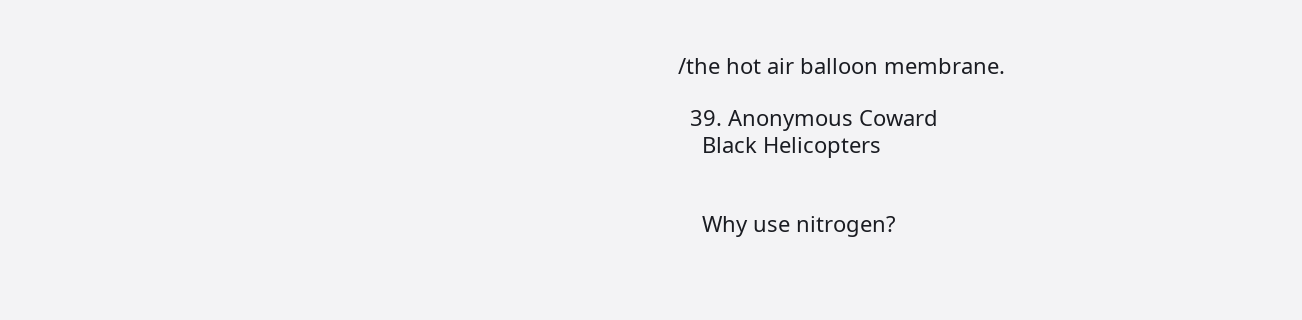/the hot air balloon membrane.

  39. Anonymous Coward
    Black Helicopters


    Why use nitrogen?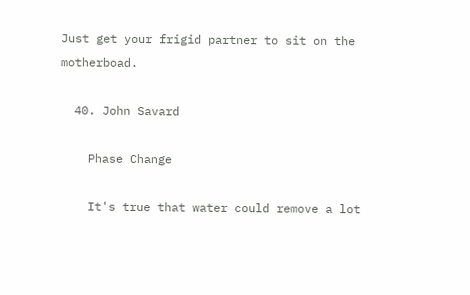Just get your frigid partner to sit on the motherboad.

  40. John Savard

    Phase Change

    It's true that water could remove a lot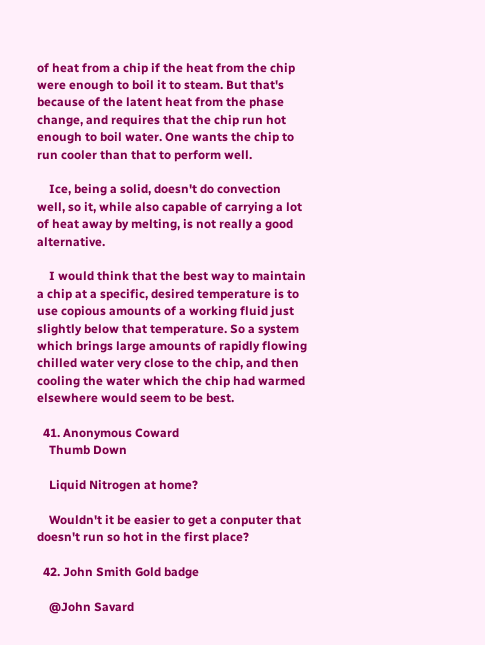of heat from a chip if the heat from the chip were enough to boil it to steam. But that's because of the latent heat from the phase change, and requires that the chip run hot enough to boil water. One wants the chip to run cooler than that to perform well.

    Ice, being a solid, doesn't do convection well, so it, while also capable of carrying a lot of heat away by melting, is not really a good alternative.

    I would think that the best way to maintain a chip at a specific, desired temperature is to use copious amounts of a working fluid just slightly below that temperature. So a system which brings large amounts of rapidly flowing chilled water very close to the chip, and then cooling the water which the chip had warmed elsewhere would seem to be best.

  41. Anonymous Coward
    Thumb Down

    Liquid Nitrogen at home?

    Wouldn't it be easier to get a conputer that doesn't run so hot in the first place?

  42. John Smith Gold badge

    @John Savard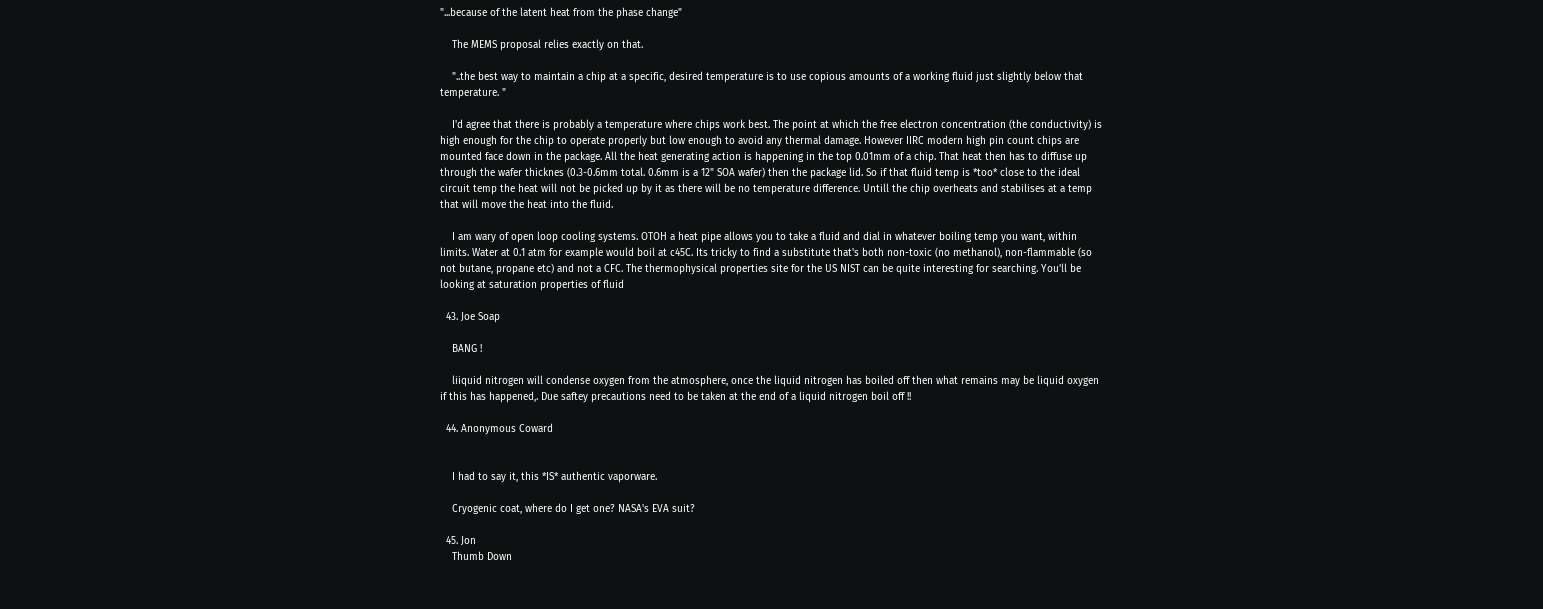"...because of the latent heat from the phase change"

    The MEMS proposal relies exactly on that.

    "..the best way to maintain a chip at a specific, desired temperature is to use copious amounts of a working fluid just slightly below that temperature. "

    I'd agree that there is probably a temperature where chips work best. The point at which the free electron concentration (the conductivity) is high enough for the chip to operate properly but low enough to avoid any thermal damage. However IIRC modern high pin count chips are mounted face down in the package. All the heat generating action is happening in the top 0.01mm of a chip. That heat then has to diffuse up through the wafer thicknes (0.3-0.6mm total. 0.6mm is a 12" SOA wafer) then the package lid. So if that fluid temp is *too* close to the ideal circuit temp the heat will not be picked up by it as there will be no temperature difference. Untill the chip overheats and stabilises at a temp that will move the heat into the fluid.

    I am wary of open loop cooling systems. OTOH a heat pipe allows you to take a fluid and dial in whatever boiling temp you want, within limits. Water at 0.1 atm for example would boil at c45C. Its tricky to find a substitute that's both non-toxic (no methanol), non-flammable (so not butane, propane etc) and not a CFC. The thermophysical properties site for the US NIST can be quite interesting for searching. You'll be looking at saturation properties of fluid

  43. Joe Soap

    BANG !

    liiquid nitrogen will condense oxygen from the atmosphere, once the liquid nitrogen has boiled off then what remains may be liquid oxygen if this has happened,. Due saftey precautions need to be taken at the end of a liquid nitrogen boil off !!

  44. Anonymous Coward


    I had to say it, this *IS* authentic vaporware.

    Cryogenic coat, where do I get one? NASA's EVA suit?

  45. Jon
    Thumb Down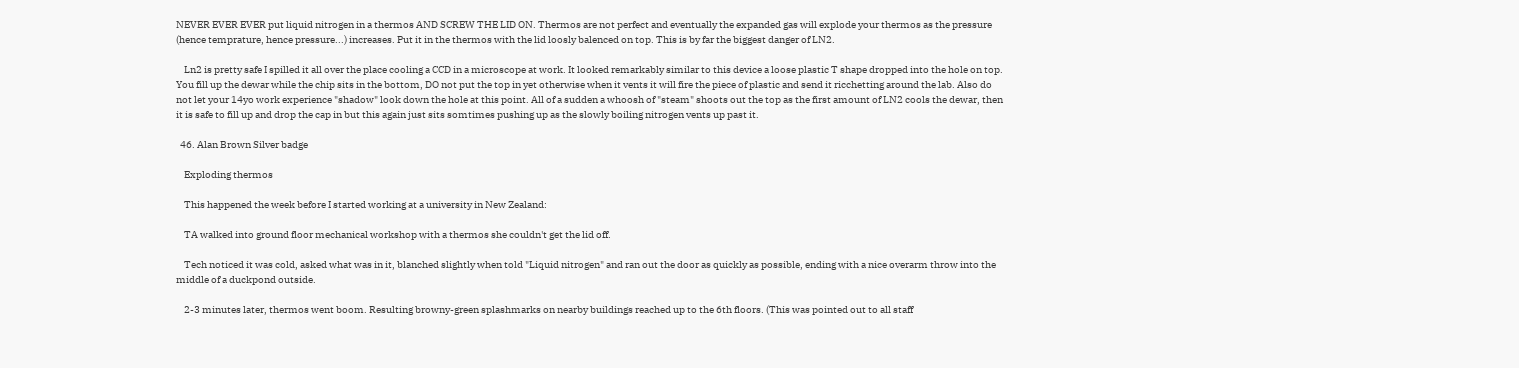NEVER EVER EVER put liquid nitrogen in a thermos AND SCREW THE LID ON. Thermos are not perfect and eventually the expanded gas will explode your thermos as the pressure (hence temprature, hence pressure...) increases. Put it in the thermos with the lid loosly balenced on top. This is by far the biggest danger of LN2.

    Ln2 is pretty safe I spilled it all over the place cooling a CCD in a microscope at work. It looked remarkably similar to this device a loose plastic T shape dropped into the hole on top. You fill up the dewar while the chip sits in the bottom, DO not put the top in yet otherwise when it vents it will fire the piece of plastic and send it ricchetting around the lab. Also do not let your 14yo work experience "shadow" look down the hole at this point. All of a sudden a whoosh of "steam" shoots out the top as the first amount of LN2 cools the dewar, then it is safe to fill up and drop the cap in but this again just sits somtimes pushing up as the slowly boiling nitrogen vents up past it.

  46. Alan Brown Silver badge

    Exploding thermos

    This happened the week before I started working at a university in New Zealand:

    TA walked into ground floor mechanical workshop with a thermos she couldn't get the lid off.

    Tech noticed it was cold, asked what was in it, blanched slightly when told "Liquid nitrogen" and ran out the door as quickly as possible, ending with a nice overarm throw into the middle of a duckpond outside.

    2-3 minutes later, thermos went boom. Resulting browny-green splashmarks on nearby buildings reached up to the 6th floors. (This was pointed out to all staff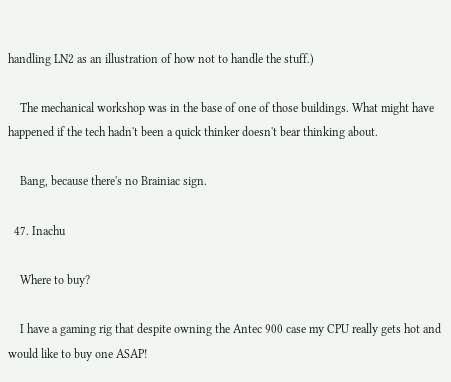handling LN2 as an illustration of how not to handle the stuff.)

    The mechanical workshop was in the base of one of those buildings. What might have happened if the tech hadn't been a quick thinker doesn't bear thinking about.

    Bang, because there's no Brainiac sign.

  47. Inachu

    Where to buy?

    I have a gaming rig that despite owning the Antec 900 case my CPU really gets hot and would like to buy one ASAP!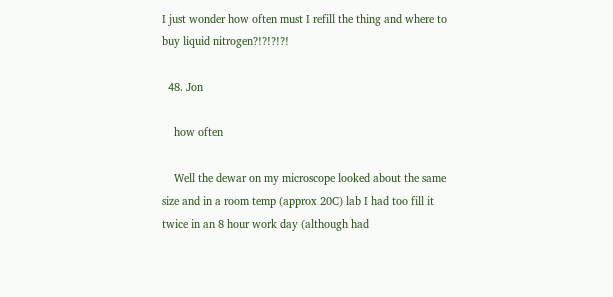I just wonder how often must I refill the thing and where to buy liquid nitrogen?!?!?!?!

  48. Jon

    how often

    Well the dewar on my microscope looked about the same size and in a room temp (approx 20C) lab I had too fill it twice in an 8 hour work day (although had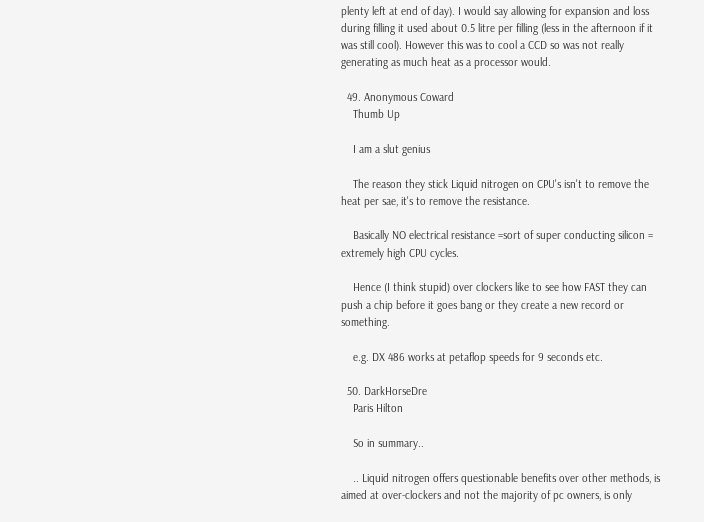plenty left at end of day). I would say allowing for expansion and loss during filling it used about 0.5 litre per filling (less in the afternoon if it was still cool). However this was to cool a CCD so was not really generating as much heat as a processor would.

  49. Anonymous Coward
    Thumb Up

    I am a slut genius

    The reason they stick Liquid nitrogen on CPU's isn't to remove the heat per sae, it's to remove the resistance.

    Basically NO electrical resistance =sort of super conducting silicon = extremely high CPU cycles.

    Hence (I think stupid) over clockers like to see how FAST they can push a chip before it goes bang or they create a new record or something.

    e.g. DX 486 works at petaflop speeds for 9 seconds etc.

  50. DarkHorseDre
    Paris Hilton

    So in summary..

    .. Liquid nitrogen offers questionable benefits over other methods, is aimed at over-clockers and not the majority of pc owners, is only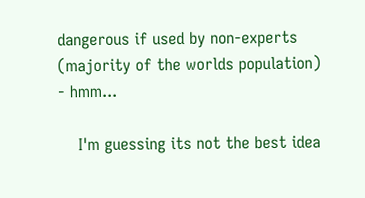dangerous if used by non-experts (majority of the worlds population) - hmm...

    I'm guessing its not the best idea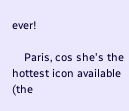ever!

    Paris, cos she's the hottest icon available (the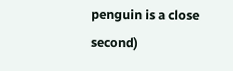penguin is a close second)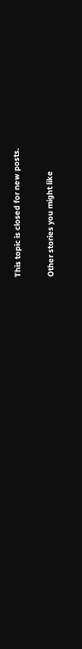This topic is closed for new posts.

Other stories you might like